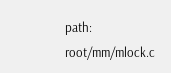path: root/mm/mlock.c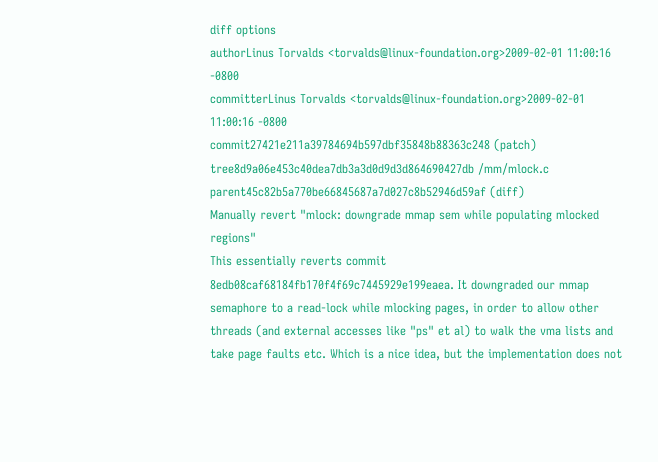diff options
authorLinus Torvalds <torvalds@linux-foundation.org>2009-02-01 11:00:16 -0800
committerLinus Torvalds <torvalds@linux-foundation.org>2009-02-01 11:00:16 -0800
commit27421e211a39784694b597dbf35848b88363c248 (patch)
tree8d9a06e453c40dea7db3a3d0d9d3d864690427db /mm/mlock.c
parent45c82b5a770be66845687a7d027c8b52946d59af (diff)
Manually revert "mlock: downgrade mmap sem while populating mlocked regions"
This essentially reverts commit 8edb08caf68184fb170f4f69c7445929e199eaea. It downgraded our mmap semaphore to a read-lock while mlocking pages, in order to allow other threads (and external accesses like "ps" et al) to walk the vma lists and take page faults etc. Which is a nice idea, but the implementation does not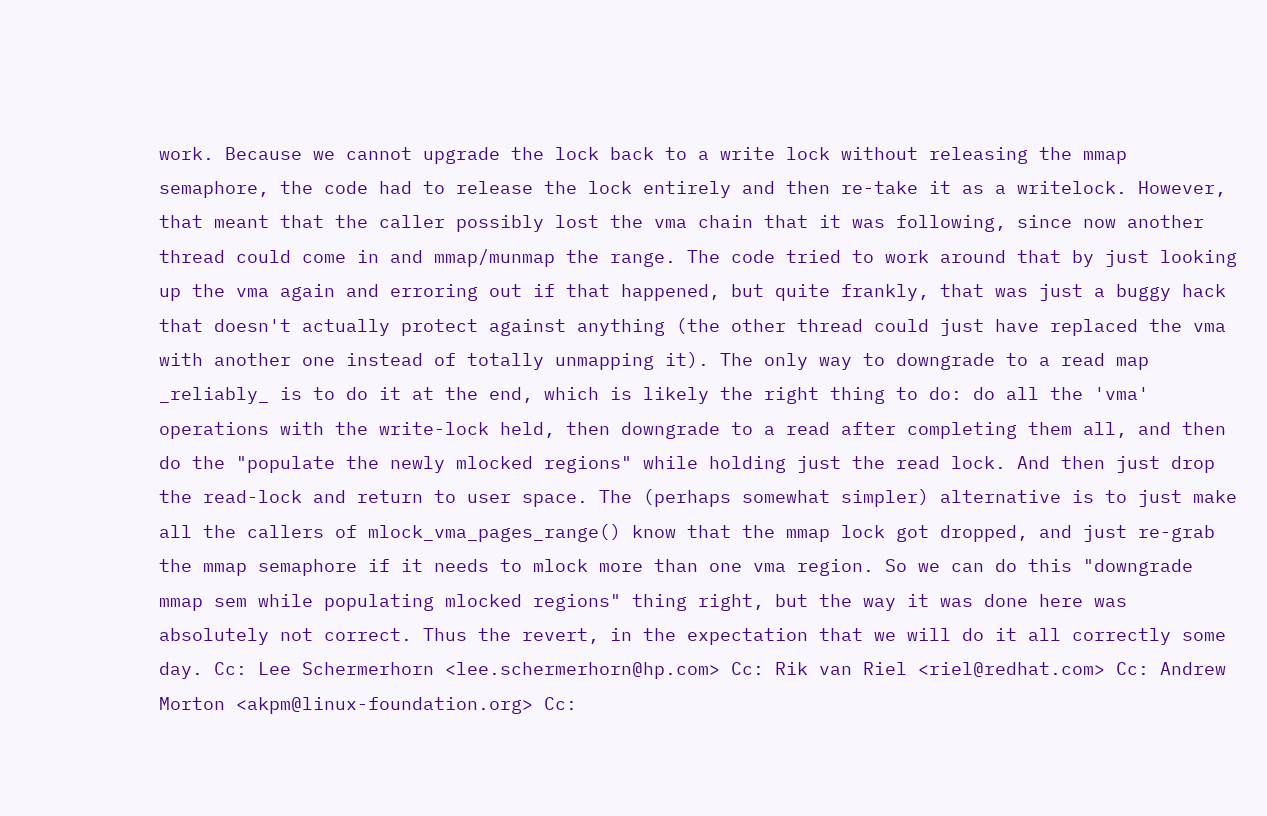work. Because we cannot upgrade the lock back to a write lock without releasing the mmap semaphore, the code had to release the lock entirely and then re-take it as a writelock. However, that meant that the caller possibly lost the vma chain that it was following, since now another thread could come in and mmap/munmap the range. The code tried to work around that by just looking up the vma again and erroring out if that happened, but quite frankly, that was just a buggy hack that doesn't actually protect against anything (the other thread could just have replaced the vma with another one instead of totally unmapping it). The only way to downgrade to a read map _reliably_ is to do it at the end, which is likely the right thing to do: do all the 'vma' operations with the write-lock held, then downgrade to a read after completing them all, and then do the "populate the newly mlocked regions" while holding just the read lock. And then just drop the read-lock and return to user space. The (perhaps somewhat simpler) alternative is to just make all the callers of mlock_vma_pages_range() know that the mmap lock got dropped, and just re-grab the mmap semaphore if it needs to mlock more than one vma region. So we can do this "downgrade mmap sem while populating mlocked regions" thing right, but the way it was done here was absolutely not correct. Thus the revert, in the expectation that we will do it all correctly some day. Cc: Lee Schermerhorn <lee.schermerhorn@hp.com> Cc: Rik van Riel <riel@redhat.com> Cc: Andrew Morton <akpm@linux-foundation.org> Cc: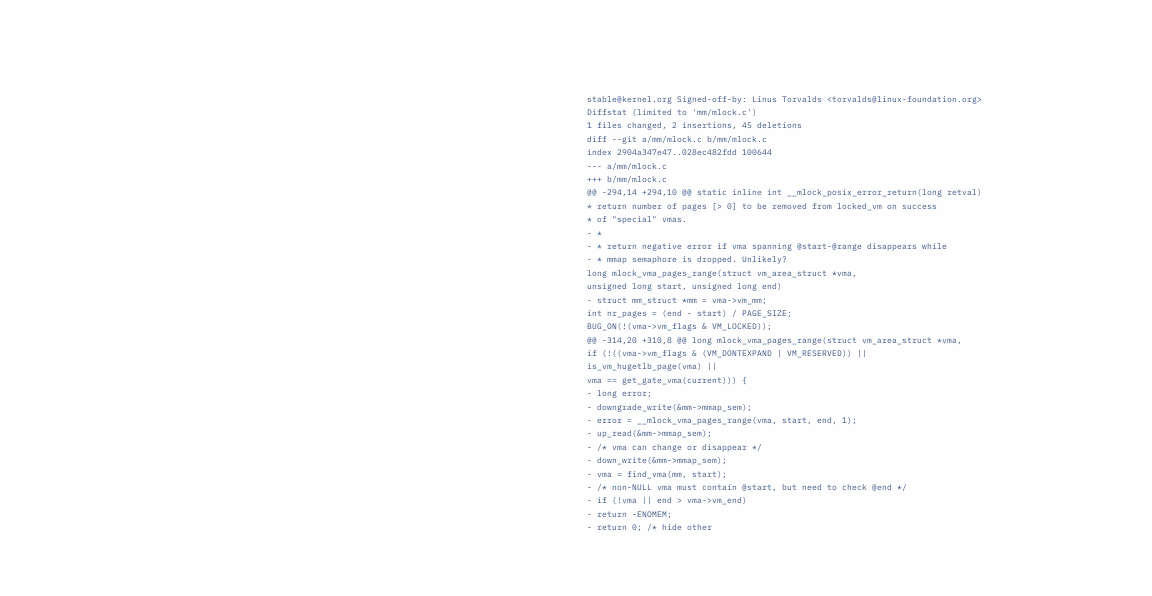stable@kernel.org Signed-off-by: Linus Torvalds <torvalds@linux-foundation.org>
Diffstat (limited to 'mm/mlock.c')
1 files changed, 2 insertions, 45 deletions
diff --git a/mm/mlock.c b/mm/mlock.c
index 2904a347e47..028ec482fdd 100644
--- a/mm/mlock.c
+++ b/mm/mlock.c
@@ -294,14 +294,10 @@ static inline int __mlock_posix_error_return(long retval)
* return number of pages [> 0] to be removed from locked_vm on success
* of "special" vmas.
- *
- * return negative error if vma spanning @start-@range disappears while
- * mmap semaphore is dropped. Unlikely?
long mlock_vma_pages_range(struct vm_area_struct *vma,
unsigned long start, unsigned long end)
- struct mm_struct *mm = vma->vm_mm;
int nr_pages = (end - start) / PAGE_SIZE;
BUG_ON(!(vma->vm_flags & VM_LOCKED));
@@ -314,20 +310,8 @@ long mlock_vma_pages_range(struct vm_area_struct *vma,
if (!((vma->vm_flags & (VM_DONTEXPAND | VM_RESERVED)) ||
is_vm_hugetlb_page(vma) ||
vma == get_gate_vma(current))) {
- long error;
- downgrade_write(&mm->mmap_sem);
- error = __mlock_vma_pages_range(vma, start, end, 1);
- up_read(&mm->mmap_sem);
- /* vma can change or disappear */
- down_write(&mm->mmap_sem);
- vma = find_vma(mm, start);
- /* non-NULL vma must contain @start, but need to check @end */
- if (!vma || end > vma->vm_end)
- return -ENOMEM;
- return 0; /* hide other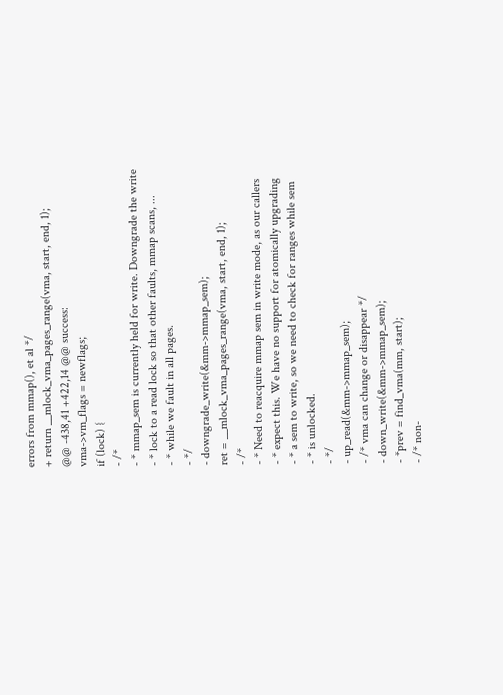errors from mmap(), et al */
+ return __mlock_vma_pages_range(vma, start, end, 1);
@@ -438,41 +422,14 @@ success:
vma->vm_flags = newflags;
if (lock) {
- /*
- * mmap_sem is currently held for write. Downgrade the write
- * lock to a read lock so that other faults, mmap scans, ...
- * while we fault in all pages.
- */
- downgrade_write(&mm->mmap_sem);
ret = __mlock_vma_pages_range(vma, start, end, 1);
- /*
- * Need to reacquire mmap sem in write mode, as our callers
- * expect this. We have no support for atomically upgrading
- * a sem to write, so we need to check for ranges while sem
- * is unlocked.
- */
- up_read(&mm->mmap_sem);
- /* vma can change or disappear */
- down_write(&mm->mmap_sem);
- *prev = find_vma(mm, start);
- /* non-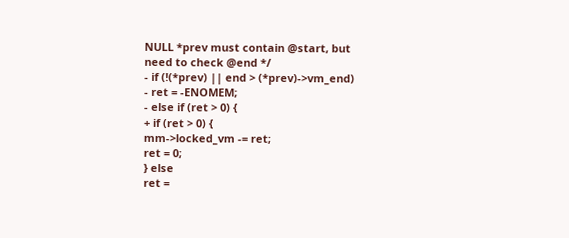NULL *prev must contain @start, but need to check @end */
- if (!(*prev) || end > (*prev)->vm_end)
- ret = -ENOMEM;
- else if (ret > 0) {
+ if (ret > 0) {
mm->locked_vm -= ret;
ret = 0;
} else
ret =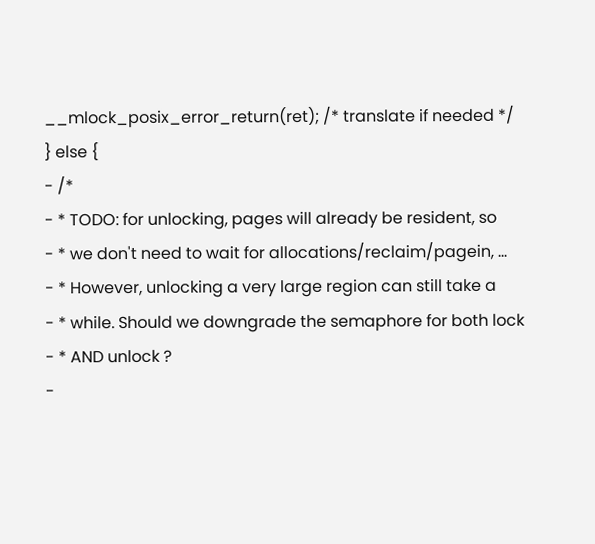__mlock_posix_error_return(ret); /* translate if needed */
} else {
- /*
- * TODO: for unlocking, pages will already be resident, so
- * we don't need to wait for allocations/reclaim/pagein, ...
- * However, unlocking a very large region can still take a
- * while. Should we downgrade the semaphore for both lock
- * AND unlock ?
-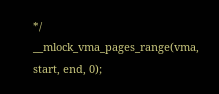*/
__mlock_vma_pages_range(vma, start, end, 0);